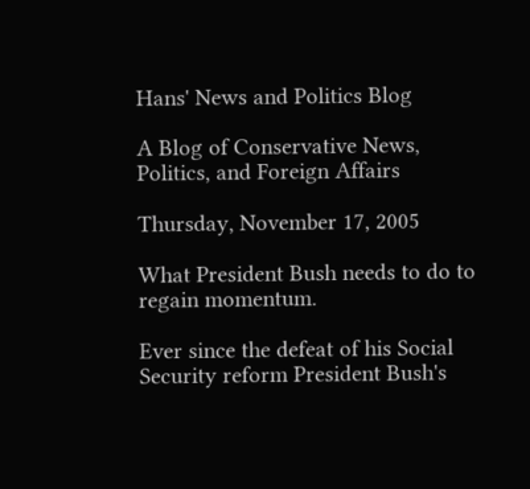Hans' News and Politics Blog

A Blog of Conservative News, Politics, and Foreign Affairs

Thursday, November 17, 2005

What President Bush needs to do to regain momentum.

Ever since the defeat of his Social Security reform President Bush's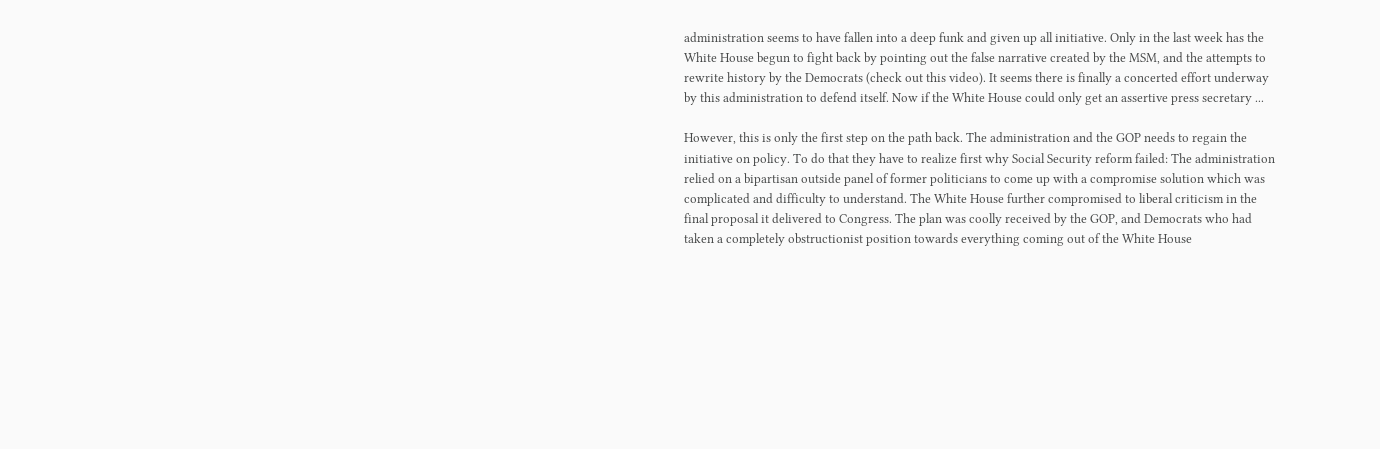administration seems to have fallen into a deep funk and given up all initiative. Only in the last week has the White House begun to fight back by pointing out the false narrative created by the MSM, and the attempts to rewrite history by the Democrats (check out this video). It seems there is finally a concerted effort underway by this administration to defend itself. Now if the White House could only get an assertive press secretary ...

However, this is only the first step on the path back. The administration and the GOP needs to regain the initiative on policy. To do that they have to realize first why Social Security reform failed: The administration relied on a bipartisan outside panel of former politicians to come up with a compromise solution which was complicated and difficulty to understand. The White House further compromised to liberal criticism in the final proposal it delivered to Congress. The plan was coolly received by the GOP, and Democrats who had taken a completely obstructionist position towards everything coming out of the White House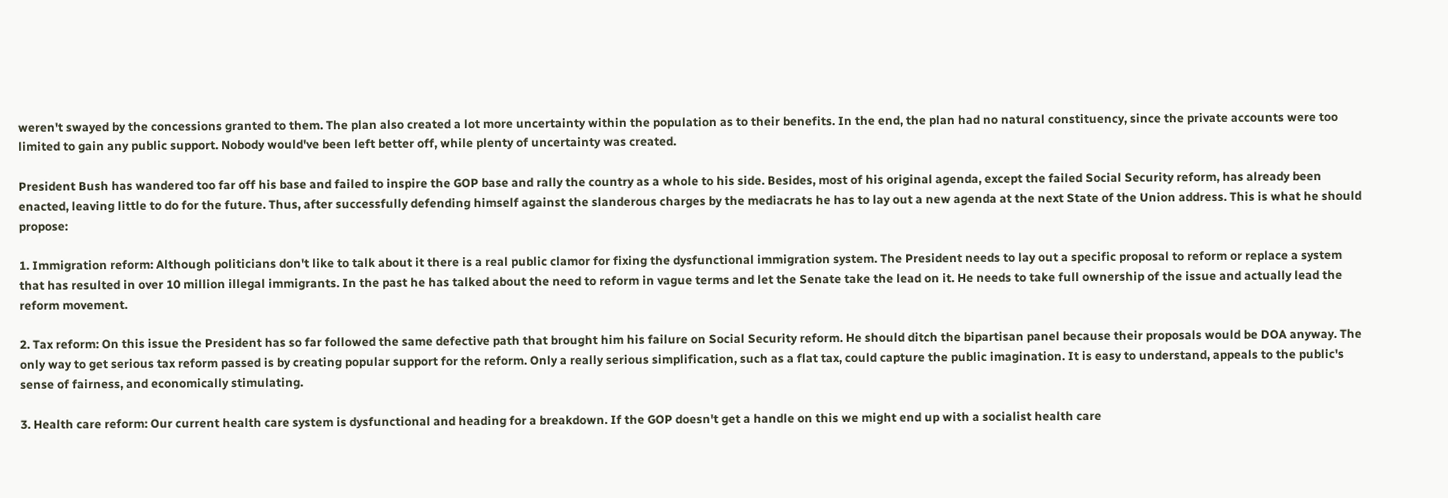weren't swayed by the concessions granted to them. The plan also created a lot more uncertainty within the population as to their benefits. In the end, the plan had no natural constituency, since the private accounts were too limited to gain any public support. Nobody would've been left better off, while plenty of uncertainty was created.

President Bush has wandered too far off his base and failed to inspire the GOP base and rally the country as a whole to his side. Besides, most of his original agenda, except the failed Social Security reform, has already been enacted, leaving little to do for the future. Thus, after successfully defending himself against the slanderous charges by the mediacrats he has to lay out a new agenda at the next State of the Union address. This is what he should propose:

1. Immigration reform: Although politicians don't like to talk about it there is a real public clamor for fixing the dysfunctional immigration system. The President needs to lay out a specific proposal to reform or replace a system that has resulted in over 10 million illegal immigrants. In the past he has talked about the need to reform in vague terms and let the Senate take the lead on it. He needs to take full ownership of the issue and actually lead the reform movement.

2. Tax reform: On this issue the President has so far followed the same defective path that brought him his failure on Social Security reform. He should ditch the bipartisan panel because their proposals would be DOA anyway. The only way to get serious tax reform passed is by creating popular support for the reform. Only a really serious simplification, such as a flat tax, could capture the public imagination. It is easy to understand, appeals to the public's sense of fairness, and economically stimulating.

3. Health care reform: Our current health care system is dysfunctional and heading for a breakdown. If the GOP doesn't get a handle on this we might end up with a socialist health care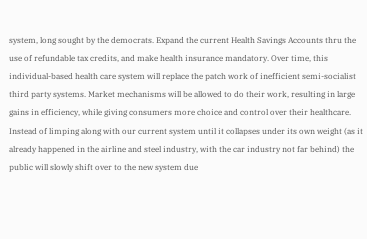system, long sought by the democrats. Expand the current Health Savings Accounts thru the use of refundable tax credits, and make health insurance mandatory. Over time, this individual-based health care system will replace the patch work of inefficient semi-socialist third party systems. Market mechanisms will be allowed to do their work, resulting in large gains in efficiency, while giving consumers more choice and control over their healthcare. Instead of limping along with our current system until it collapses under its own weight (as it already happened in the airline and steel industry, with the car industry not far behind) the public will slowly shift over to the new system due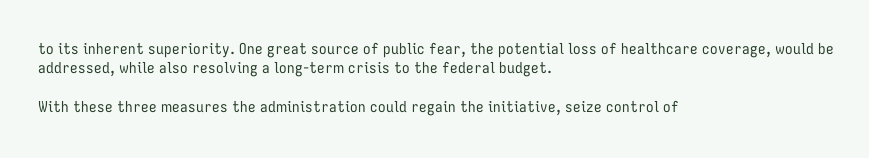to its inherent superiority. One great source of public fear, the potential loss of healthcare coverage, would be addressed, while also resolving a long-term crisis to the federal budget.

With these three measures the administration could regain the initiative, seize control of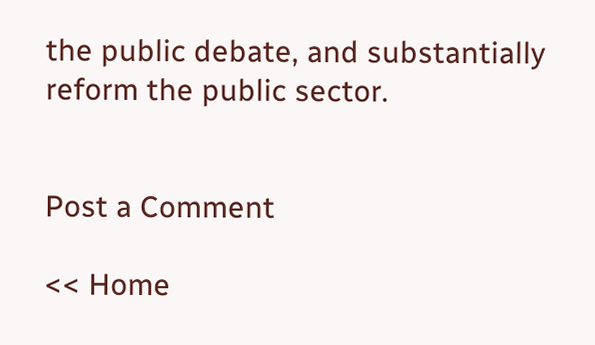the public debate, and substantially reform the public sector.


Post a Comment

<< Home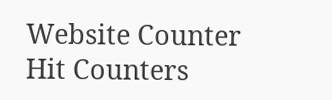Website Counter
Hit Counters